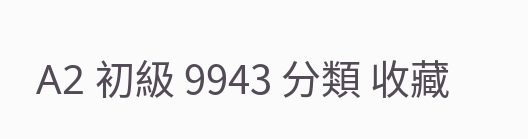A2 初級 9943 分類 收藏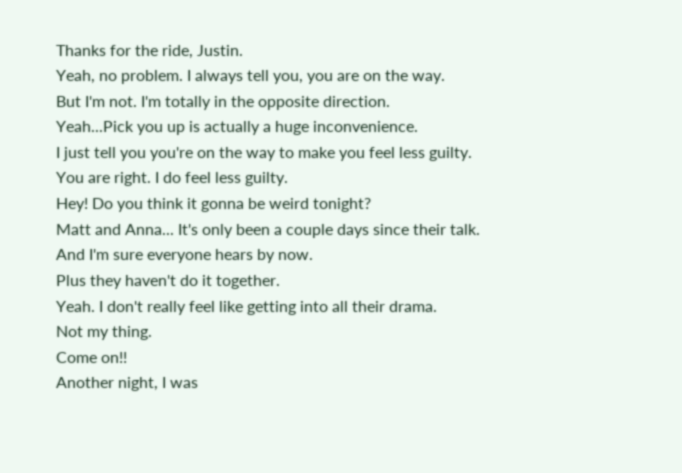Thanks for the ride, Justin.
Yeah, no problem. I always tell you, you are on the way.
But I'm not. I'm totally in the opposite direction.
Yeah...Pick you up is actually a huge inconvenience.
I just tell you you're on the way to make you feel less guilty.
You are right. I do feel less guilty.
Hey! Do you think it gonna be weird tonight?
Matt and Anna... It's only been a couple days since their talk.
And I'm sure everyone hears by now.
Plus they haven't do it together.
Yeah. I don't really feel like getting into all their drama.
Not my thing.
Come on!!
Another night, I was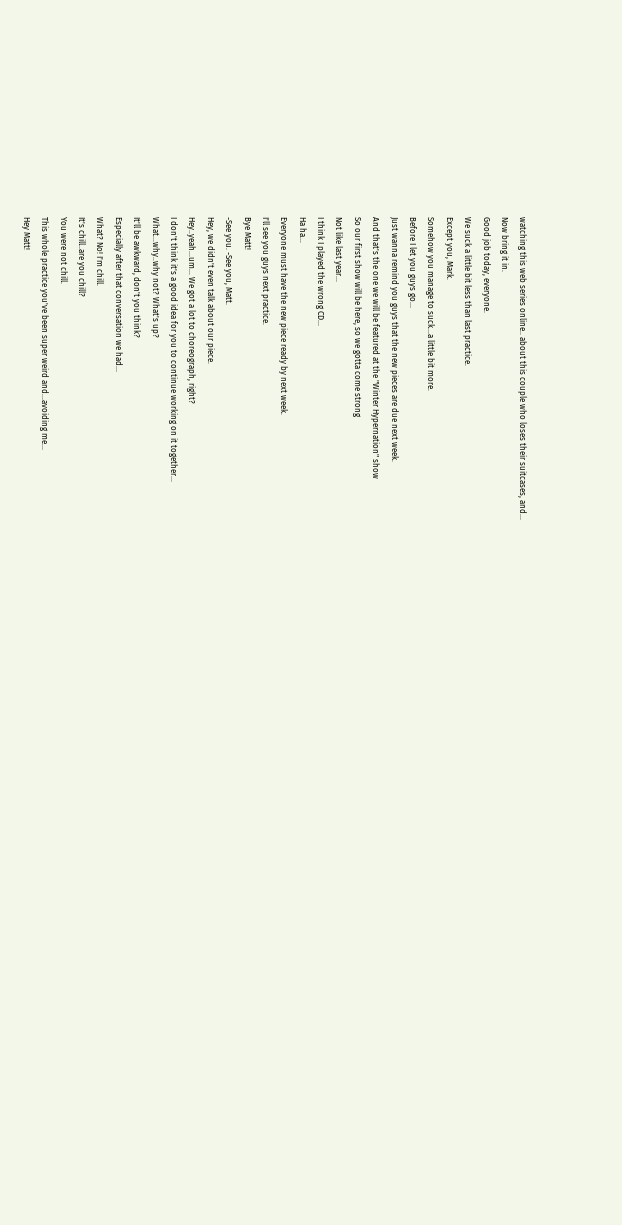watching this web series online.. about this couple who loses their suitcases, and...
Now bring it in.
Good job today, everyone.
We suck a little bit less than last practice.
Except you, Mark.
Somehow you manage to suck...a little bit more.
Before I let you guys go...
Just wanna remind you guys that the new pieces are due next week.
And that's the one we will be featured at the "Winter Hypernation" show
So our first show will be here, so we gotta come strong
Not like last year...
I think I played the wrong CD...
Ha ha...
Everyone must have the new piece ready by next week.
I'll see you guys next practice.
Bye Matt!
-See you. -See you, Matt.
Hey, we didn't even talk about our piece.
Hey..yeah...um... We got a lot to choreograph, right?
I don't think it's a good idea for you to continue working on it together...
What...why..why not? What's up?
It'll be awkward, don't you think?
Especially after that conversation we had...
What? No! I'm chill.
It's chill..are you chill?
You were not chill.
This whole practice you've been super weird and...avoiding me...
Hey Matt!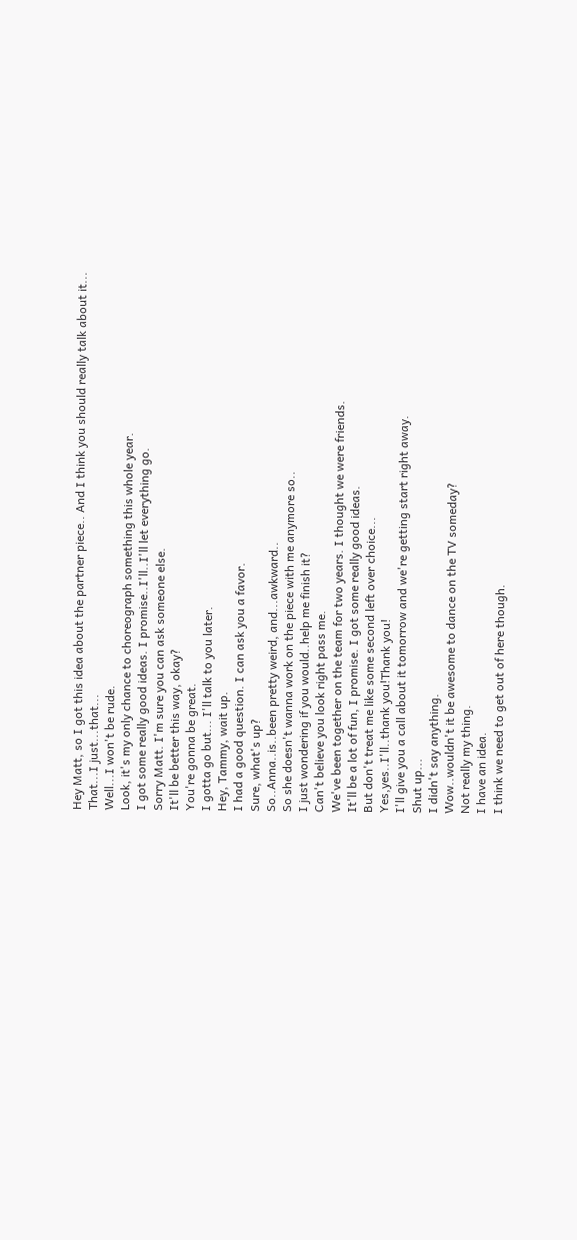Hey Matt, so I got this idea about the partner piece.. And I think you should really talk about it...
That...I just...that...
Well...I won't be rude.
Look, it's my only chance to choreograph something this whole year.
I got some really good ideas. I promise..I'll..I'll let everything go.
Sorry Matt. I'm sure you can ask someone else.
It'll be better this way, okay?
You're gonna be great.
I gotta go but... I'll talk to you later.
Hey, Tammy, wait up.
I had a good question. I can ask you a favor.
Sure, what's up?
So..Anna..is..been pretty weird, and...awkward..
So she doesn't wanna work on the piece with me anymore so..
I just wondering if you would..help me finish it?
Can't believe you look right pass me.
We've been together on the team for two years. I thought we were friends.
It'll be a lot of fun, I promise. I got some really good ideas.
But don't treat me like some second left over choice...
Yes,yes..I'll..thank you!Thank you!
I'll give you a call about it tomorrow and we're getting start right away.
Shut up...
I didn't say anything.
Wow..wouldn't it be awesome to dance on the TV someday?
Not really my thing.
I have an idea.
I think we need to get out of here though.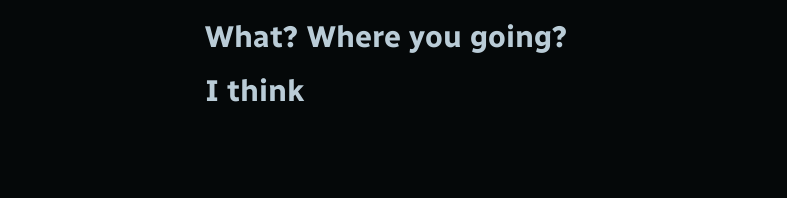What? Where you going?
I think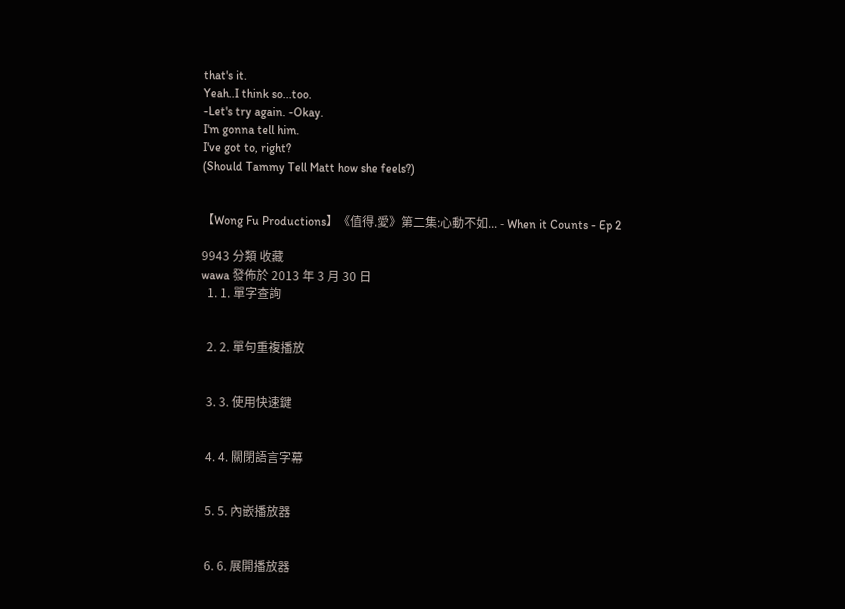that's it.
Yeah..I think so...too.
-Let's try again. -Okay.
I'm gonna tell him.
I've got to, right?
(Should Tammy Tell Matt how she feels?)


【Wong Fu Productions】《值得.愛》第二集:心動不如... - When it Counts - Ep 2

9943 分類 收藏
wawa 發佈於 2013 年 3 月 30 日
  1. 1. 單字查詢


  2. 2. 單句重複播放


  3. 3. 使用快速鍵


  4. 4. 關閉語言字幕


  5. 5. 內嵌播放器


  6. 6. 展開播放器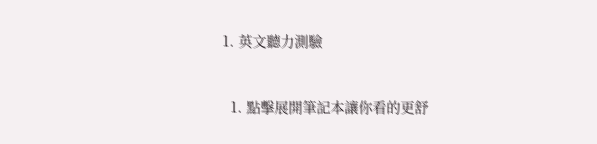1. 英文聽力測驗


  1. 點擊展開筆記本讓你看的更舒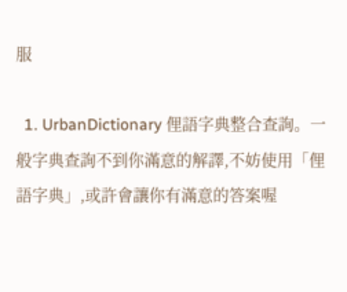服

  1. UrbanDictionary 俚語字典整合查詢。一般字典查詢不到你滿意的解譯,不妨使用「俚語字典」,或許會讓你有滿意的答案喔